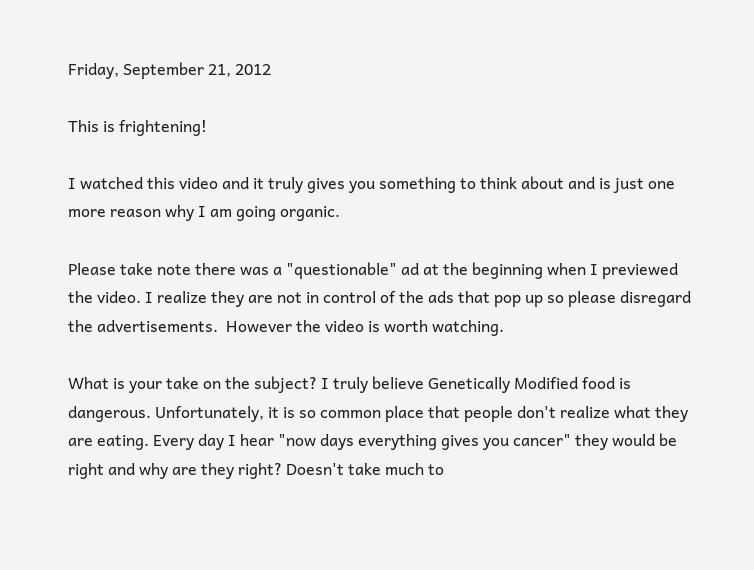Friday, September 21, 2012

This is frightening!

I watched this video and it truly gives you something to think about and is just one more reason why I am going organic.

Please take note there was a "questionable" ad at the beginning when I previewed the video. I realize they are not in control of the ads that pop up so please disregard the advertisements.  However the video is worth watching.

What is your take on the subject? I truly believe Genetically Modified food is dangerous. Unfortunately, it is so common place that people don't realize what they are eating. Every day I hear "now days everything gives you cancer" they would be right and why are they right? Doesn't take much to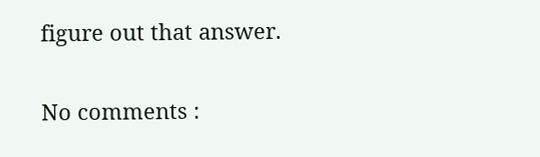figure out that answer.

No comments :